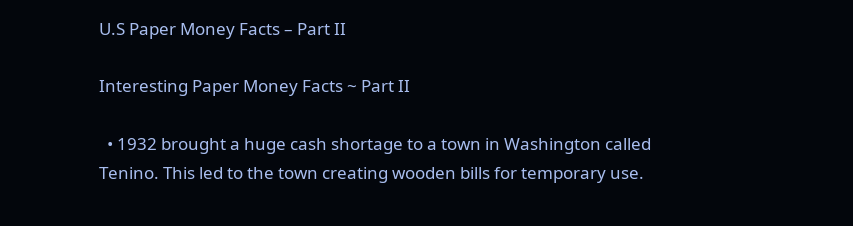U.S Paper Money Facts – Part II

Interesting Paper Money Facts ~ Part II

  • 1932 brought a huge cash shortage to a town in Washington called Tenino. This led to the town creating wooden bills for temporary use.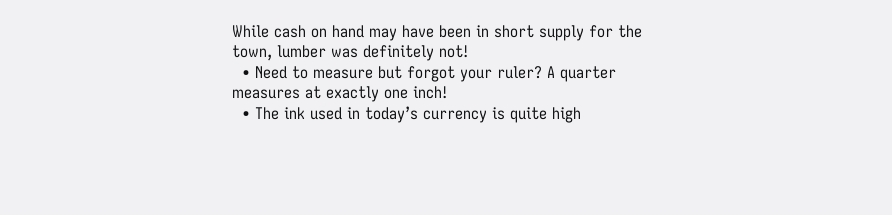While cash on hand may have been in short supply for the town, lumber was definitely not!
  • Need to measure but forgot your ruler? A quarter measures at exactly one inch!
  • The ink used in today’s currency is quite high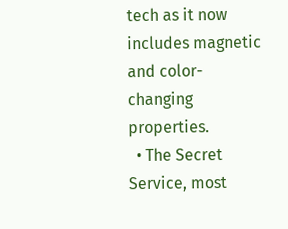tech as it now includes magnetic and color-changing properties.
  • The Secret Service, most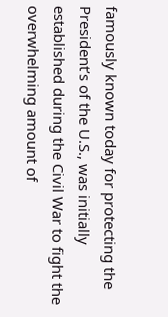famously known today for protecting the President’s of the U.S., was initially established during the Civil War to fight the overwhelming amount of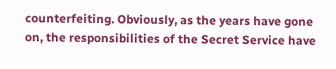counterfeiting. Obviously, as the years have gone on, the responsibilities of the Secret Service have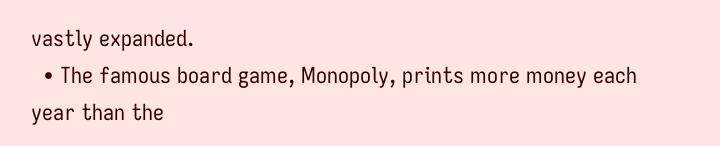vastly expanded.
  • The famous board game, Monopoly, prints more money each year than the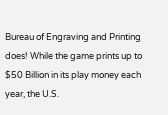Bureau of Engraving and Printing does! While the game prints up to $50 Billion in its play money each year, the U.S.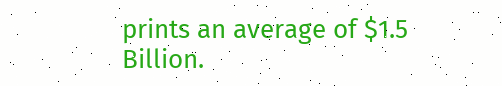prints an average of $1.5 Billion.